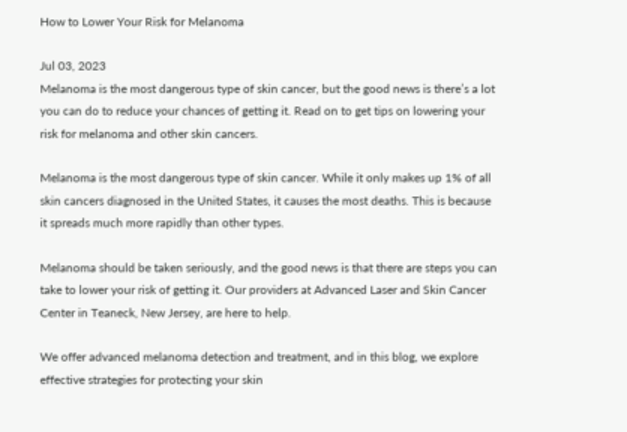How to Lower Your Risk for Melanoma

Jul 03, 2023
Melanoma is the most dangerous type of skin cancer, but the good news is there’s a lot you can do to reduce your chances of getting it. Read on to get tips on lowering your risk for melanoma and other skin cancers.

Melanoma is the most dangerous type of skin cancer. While it only makes up 1% of all skin cancers diagnosed in the United States, it causes the most deaths. This is because it spreads much more rapidly than other types.

Melanoma should be taken seriously, and the good news is that there are steps you can take to lower your risk of getting it. Our providers at Advanced Laser and Skin Cancer Center in Teaneck, New Jersey, are here to help.

We offer advanced melanoma detection and treatment, and in this blog, we explore effective strategies for protecting your skin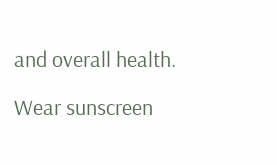and overall health.

Wear sunscreen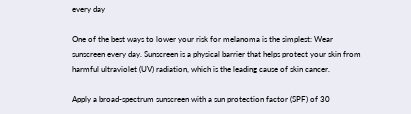every day

One of the best ways to lower your risk for melanoma is the simplest: Wear sunscreen every day. Sunscreen is a physical barrier that helps protect your skin from harmful ultraviolet (UV) radiation, which is the leading cause of skin cancer.

Apply a broad-spectrum sunscreen with a sun protection factor (SPF) of 30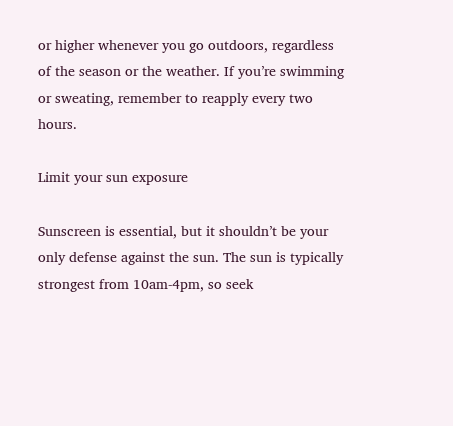or higher whenever you go outdoors, regardless of the season or the weather. If you’re swimming or sweating, remember to reapply every two hours.

Limit your sun exposure

Sunscreen is essential, but it shouldn’t be your only defense against the sun. The sun is typically strongest from 10am-4pm, so seek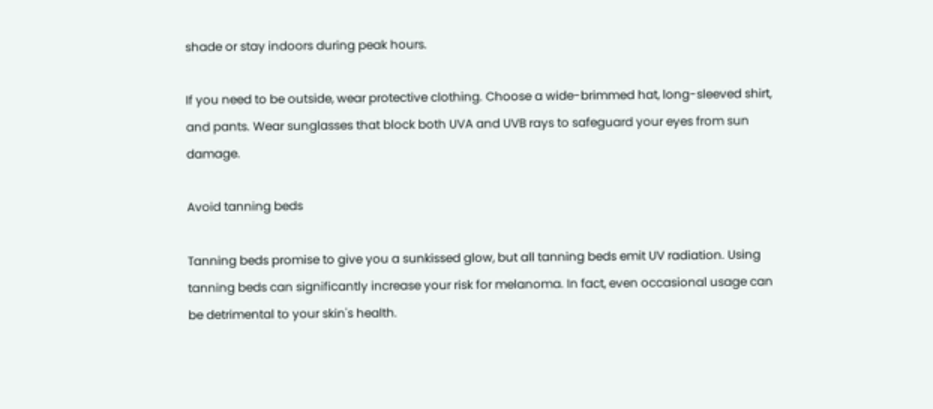shade or stay indoors during peak hours.

If you need to be outside, wear protective clothing. Choose a wide-brimmed hat, long-sleeved shirt, and pants. Wear sunglasses that block both UVA and UVB rays to safeguard your eyes from sun damage.

Avoid tanning beds

Tanning beds promise to give you a sunkissed glow, but all tanning beds emit UV radiation. Using tanning beds can significantly increase your risk for melanoma. In fact, even occasional usage can be detrimental to your skin's health.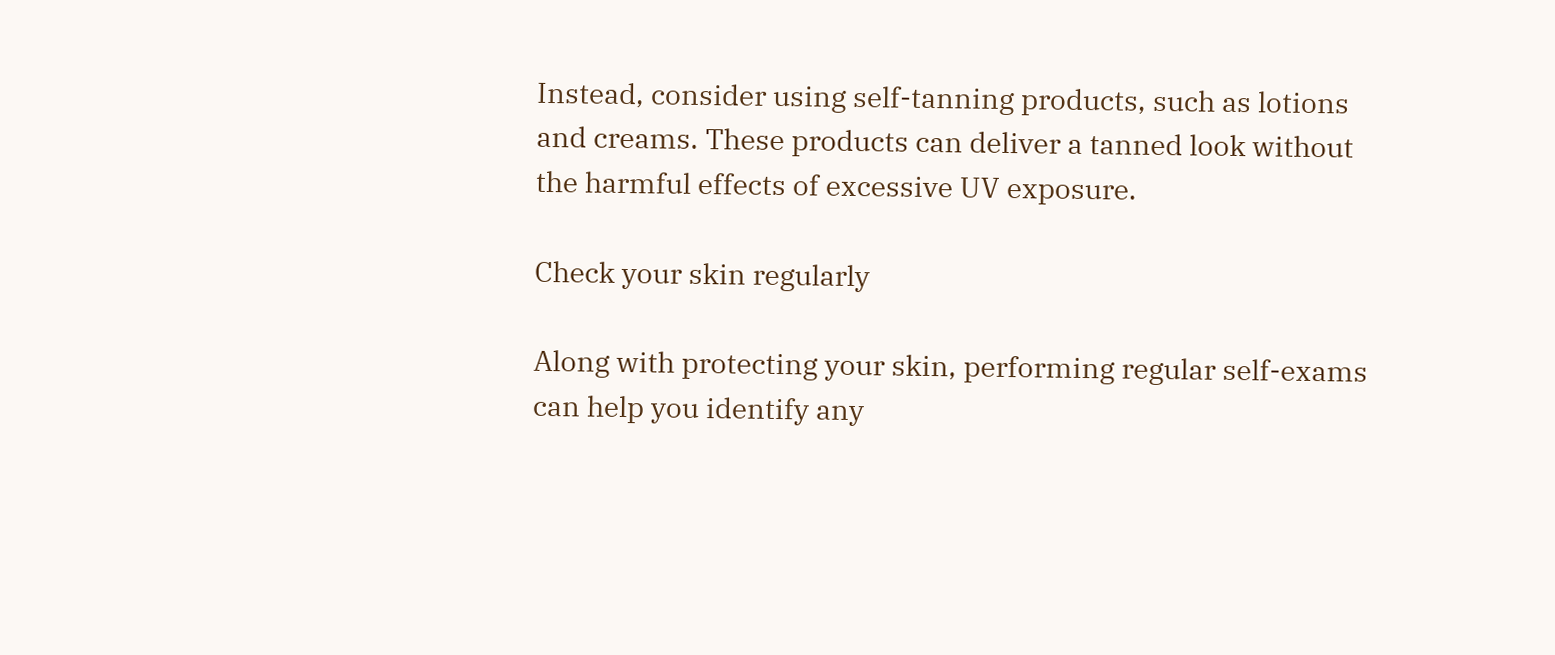Instead, consider using self-tanning products, such as lotions and creams. These products can deliver a tanned look without the harmful effects of excessive UV exposure.

Check your skin regularly

Along with protecting your skin, performing regular self-exams can help you identify any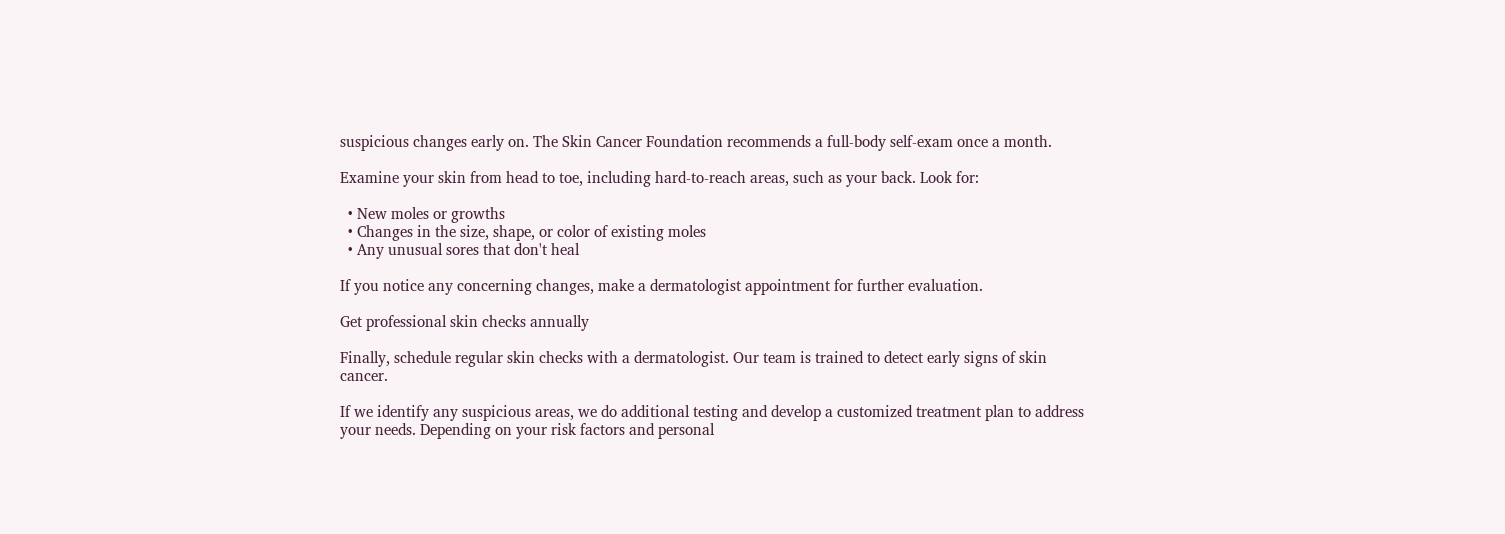suspicious changes early on. The Skin Cancer Foundation recommends a full-body self-exam once a month.

Examine your skin from head to toe, including hard-to-reach areas, such as your back. Look for:

  • New moles or growths
  • Changes in the size, shape, or color of existing moles
  • Any unusual sores that don't heal

If you notice any concerning changes, make a dermatologist appointment for further evaluation.

Get professional skin checks annually

Finally, schedule regular skin checks with a dermatologist. Our team is trained to detect early signs of skin cancer.

If we identify any suspicious areas, we do additional testing and develop a customized treatment plan to address your needs. Depending on your risk factors and personal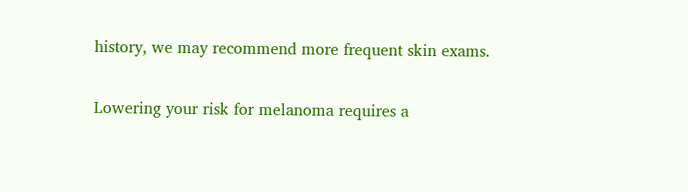history, we may recommend more frequent skin exams.

Lowering your risk for melanoma requires a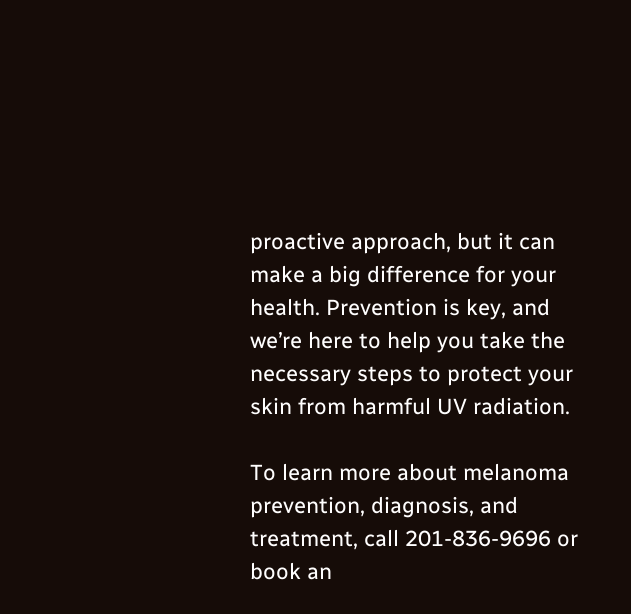proactive approach, but it can make a big difference for your health. Prevention is key, and we’re here to help you take the necessary steps to protect your skin from harmful UV radiation.

To learn more about melanoma prevention, diagnosis, and treatment, call 201-836-9696 or book an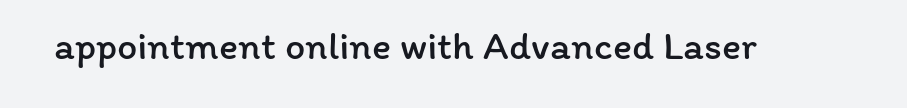appointment online with Advanced Laser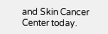and Skin Cancer Center today.